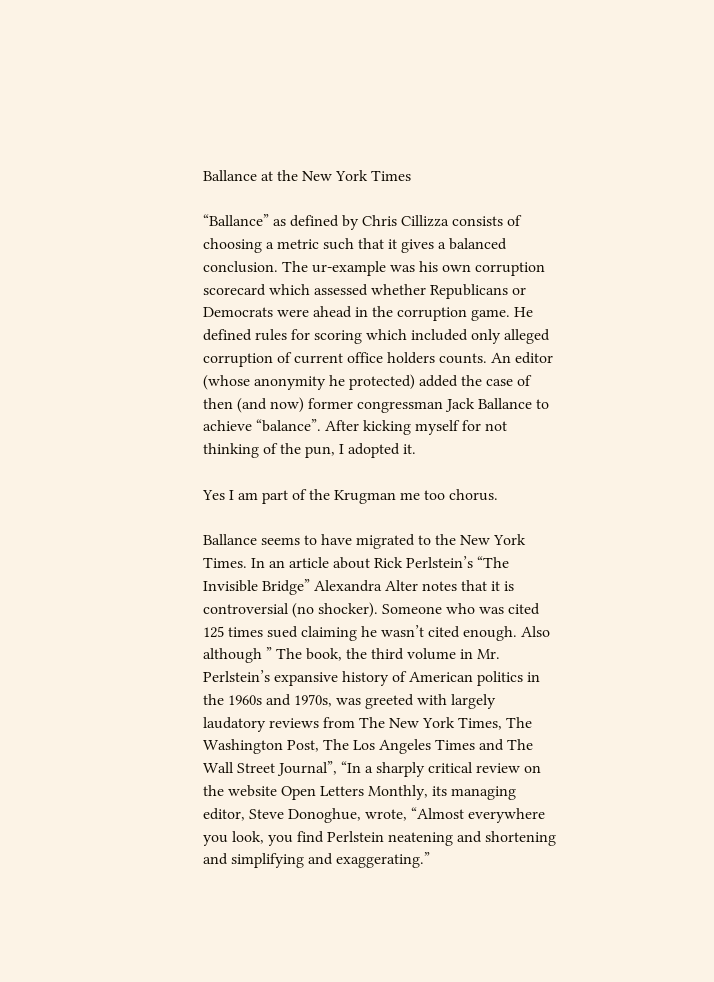Ballance at the New York Times

“Ballance” as defined by Chris Cillizza consists of choosing a metric such that it gives a balanced conclusion. The ur-example was his own corruption scorecard which assessed whether Republicans or Democrats were ahead in the corruption game. He defined rules for scoring which included only alleged corruption of current office holders counts. An editor (whose anonymity he protected) added the case of then (and now) former congressman Jack Ballance to achieve “balance”. After kicking myself for not thinking of the pun, I adopted it.

Yes I am part of the Krugman me too chorus.

Ballance seems to have migrated to the New York Times. In an article about Rick Perlstein’s “The Invisible Bridge” Alexandra Alter notes that it is controversial (no shocker). Someone who was cited 125 times sued claiming he wasn’t cited enough. Also although ” The book, the third volume in Mr. Perlstein’s expansive history of American politics in the 1960s and 1970s, was greeted with largely laudatory reviews from The New York Times, The Washington Post, The Los Angeles Times and The Wall Street Journal”, “In a sharply critical review on the website Open Letters Monthly, its managing editor, Steve Donoghue, wrote, “Almost everywhere you look, you find Perlstein neatening and shortening and simplifying and exaggerating.”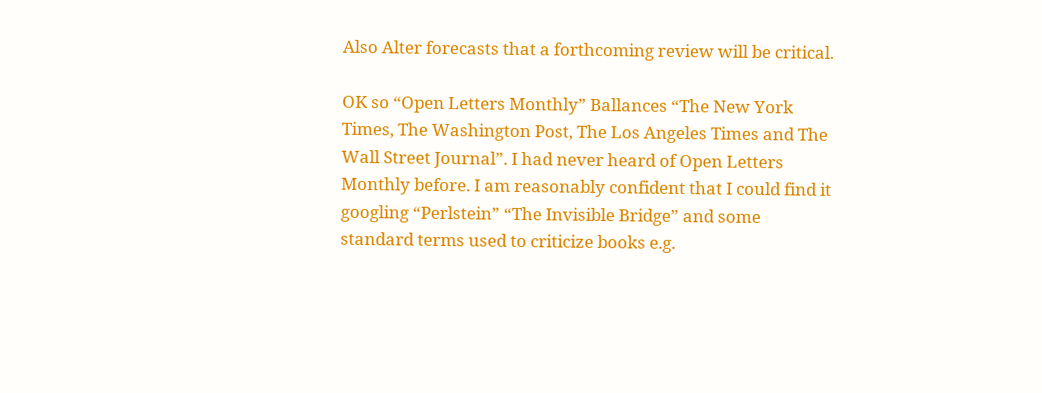Also Alter forecasts that a forthcoming review will be critical.

OK so “Open Letters Monthly” Ballances “The New York Times, The Washington Post, The Los Angeles Times and The Wall Street Journal”. I had never heard of Open Letters Monthly before. I am reasonably confident that I could find it googling “Perlstein” “The Invisible Bridge” and some standard terms used to criticize books e.g.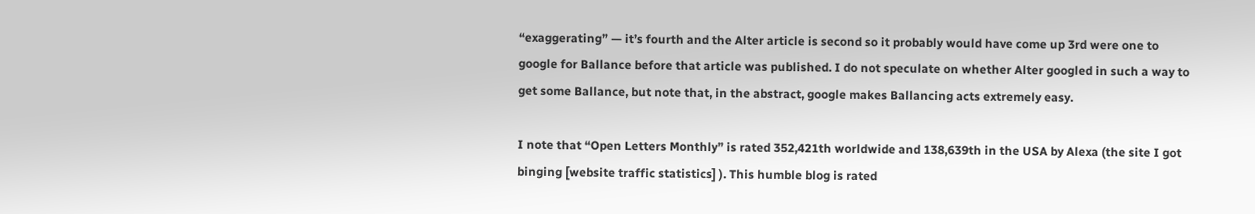“exaggerating” — it’s fourth and the Alter article is second so it probably would have come up 3rd were one to google for Ballance before that article was published. I do not speculate on whether Alter googled in such a way to get some Ballance, but note that, in the abstract, google makes Ballancing acts extremely easy.

I note that “Open Letters Monthly” is rated 352,421th worldwide and 138,639th in the USA by Alexa (the site I got binging [website traffic statistics] ). This humble blog is rated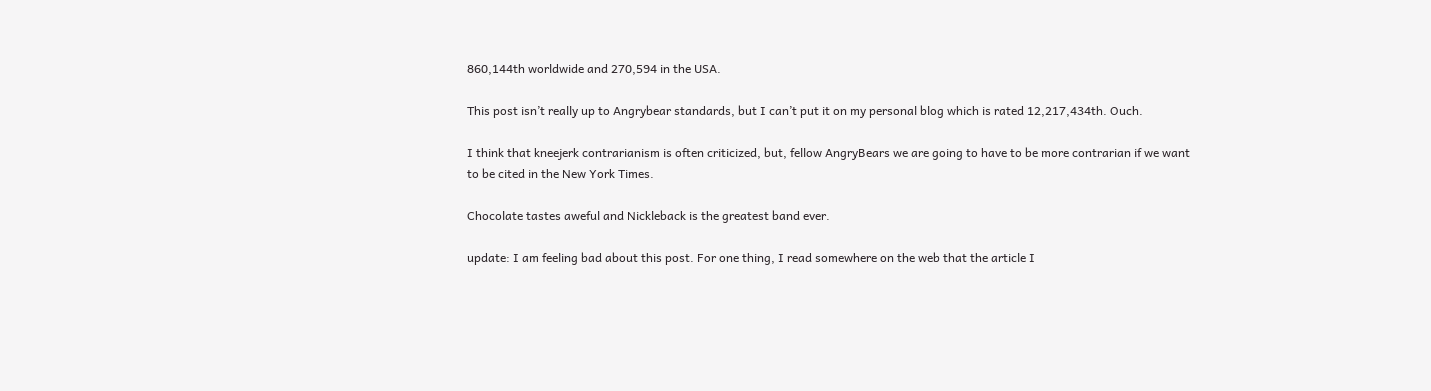860,144th worldwide and 270,594 in the USA.

This post isn’t really up to Angrybear standards, but I can’t put it on my personal blog which is rated 12,217,434th. Ouch.

I think that kneejerk contrarianism is often criticized, but, fellow AngryBears we are going to have to be more contrarian if we want to be cited in the New York Times.

Chocolate tastes aweful and Nickleback is the greatest band ever.

update: I am feeling bad about this post. For one thing, I read somewhere on the web that the article I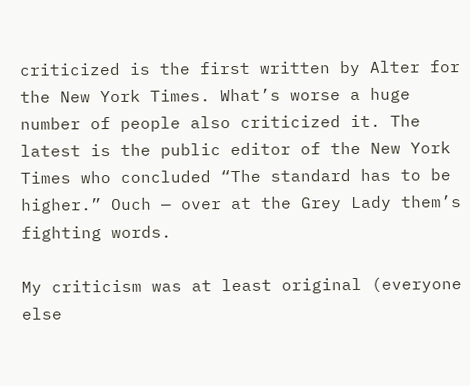criticized is the first written by Alter for the New York Times. What’s worse a huge number of people also criticized it. The latest is the public editor of the New York Times who concluded “The standard has to be higher.” Ouch — over at the Grey Lady them’s fighting words.

My criticism was at least original (everyone else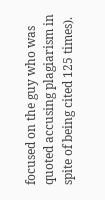focused on the guy who was quoted accusing plagiarism in spite of being cited 125 times).